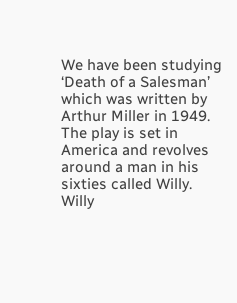We have been studying ‘Death of a Salesman’ which was written by Arthur Miller in 1949. The play is set in America and revolves around a man in his sixties called Willy. Willy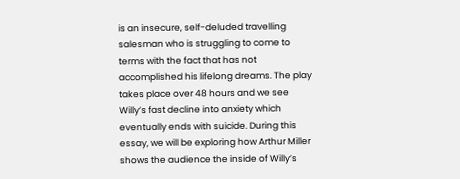is an insecure, self-deluded travelling salesman who is struggling to come to terms with the fact that has not accomplished his lifelong dreams. The play takes place over 48 hours and we see Willy’s fast decline into anxiety which eventually ends with suicide. During this essay, we will be exploring how Arthur Miller shows the audience the inside of Willy’s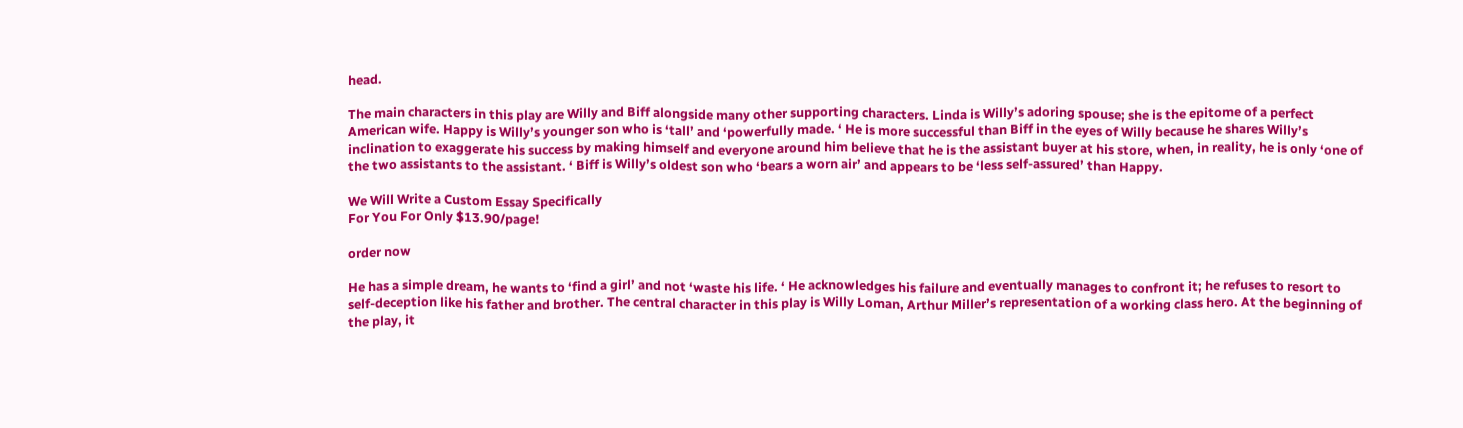head.

The main characters in this play are Willy and Biff alongside many other supporting characters. Linda is Willy’s adoring spouse; she is the epitome of a perfect American wife. Happy is Willy’s younger son who is ‘tall’ and ‘powerfully made. ‘ He is more successful than Biff in the eyes of Willy because he shares Willy’s inclination to exaggerate his success by making himself and everyone around him believe that he is the assistant buyer at his store, when, in reality, he is only ‘one of the two assistants to the assistant. ‘ Biff is Willy’s oldest son who ‘bears a worn air’ and appears to be ‘less self-assured’ than Happy.

We Will Write a Custom Essay Specifically
For You For Only $13.90/page!

order now

He has a simple dream, he wants to ‘find a girl’ and not ‘waste his life. ‘ He acknowledges his failure and eventually manages to confront it; he refuses to resort to self-deception like his father and brother. The central character in this play is Willy Loman, Arthur Miller’s representation of a working class hero. At the beginning of the play, it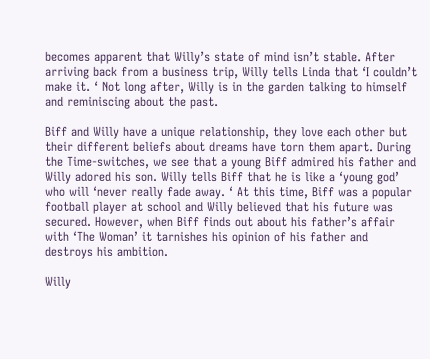becomes apparent that Willy’s state of mind isn’t stable. After arriving back from a business trip, Willy tells Linda that ‘I couldn’t make it. ‘ Not long after, Willy is in the garden talking to himself and reminiscing about the past.

Biff and Willy have a unique relationship, they love each other but their different beliefs about dreams have torn them apart. During the Time-switches, we see that a young Biff admired his father and Willy adored his son. Willy tells Biff that he is like a ‘young god’ who will ‘never really fade away. ‘ At this time, Biff was a popular football player at school and Willy believed that his future was secured. However, when Biff finds out about his father’s affair with ‘The Woman’ it tarnishes his opinion of his father and destroys his ambition.

Willy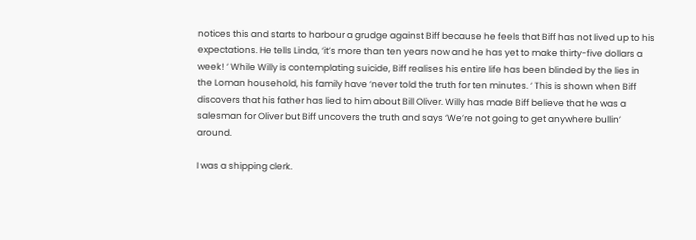notices this and starts to harbour a grudge against Biff because he feels that Biff has not lived up to his expectations. He tells Linda, ‘it’s more than ten years now and he has yet to make thirty-five dollars a week! ‘ While Willy is contemplating suicide, Biff realises his entire life has been blinded by the lies in the Loman household, his family have ‘never told the truth for ten minutes. ‘ This is shown when Biff discovers that his father has lied to him about Bill Oliver. Willy has made Biff believe that he was a salesman for Oliver but Biff uncovers the truth and says ‘We’re not going to get anywhere bullin’ around.

I was a shipping clerk.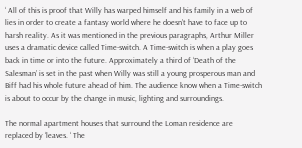‘ All of this is proof that Willy has warped himself and his family in a web of lies in order to create a fantasy world where he doesn’t have to face up to harsh reality. As it was mentioned in the previous paragraphs, Arthur Miller uses a dramatic device called Time-switch. A Time-switch is when a play goes back in time or into the future. Approximately a third of ‘Death of the Salesman’ is set in the past when Willy was still a young prosperous man and Biff had his whole future ahead of him. The audience know when a Time-switch is about to occur by the change in music, lighting and surroundings.

The normal apartment houses that surround the Loman residence are replaced by ‘leaves. ‘ The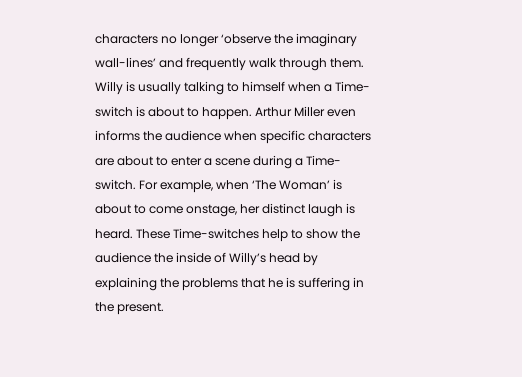characters no longer ‘observe the imaginary wall-lines’ and frequently walk through them. Willy is usually talking to himself when a Time-switch is about to happen. Arthur Miller even informs the audience when specific characters are about to enter a scene during a Time-switch. For example, when ‘The Woman’ is about to come onstage, her distinct laugh is heard. These Time-switches help to show the audience the inside of Willy’s head by explaining the problems that he is suffering in the present.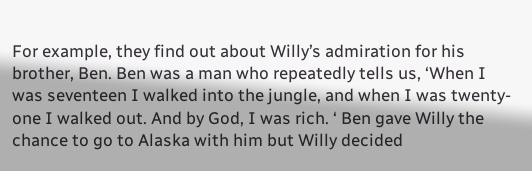For example, they find out about Willy’s admiration for his brother, Ben. Ben was a man who repeatedly tells us, ‘When I was seventeen I walked into the jungle, and when I was twenty-one I walked out. And by God, I was rich. ‘ Ben gave Willy the chance to go to Alaska with him but Willy decided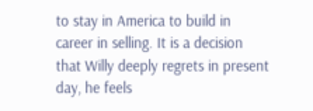to stay in America to build in career in selling. It is a decision that Willy deeply regrets in present day, he feels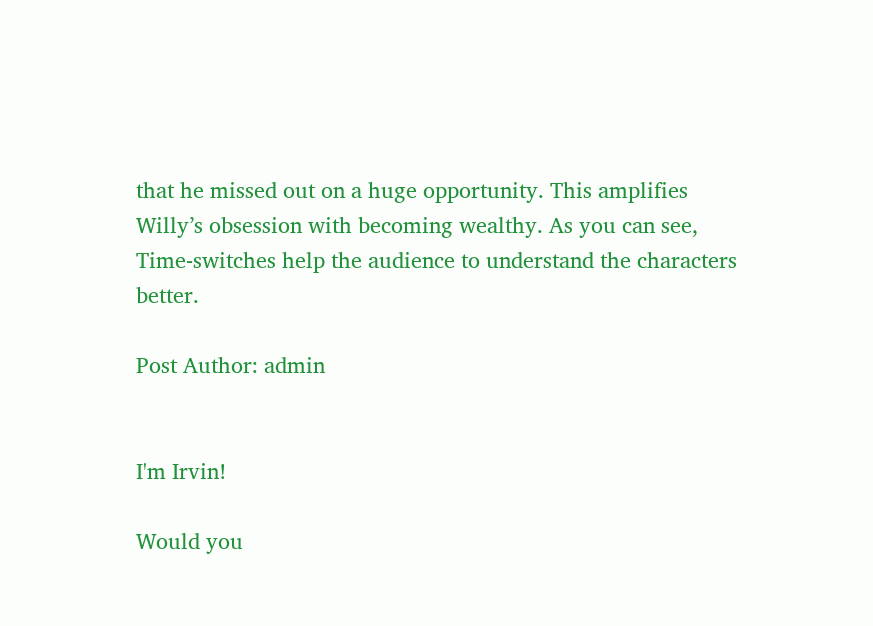that he missed out on a huge opportunity. This amplifies Willy’s obsession with becoming wealthy. As you can see, Time-switches help the audience to understand the characters better.

Post Author: admin


I'm Irvin!

Would you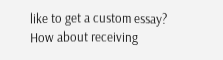like to get a custom essay? How about receiving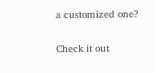a customized one?

Check it out